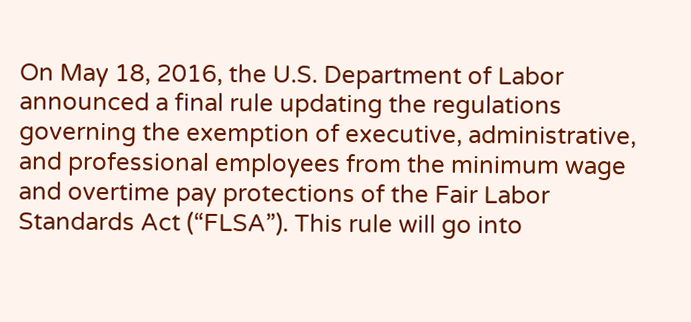On May 18, 2016, the U.S. Department of Labor announced a final rule updating the regulations governing the exemption of executive, administrative, and professional employees from the minimum wage and overtime pay protections of the Fair Labor Standards Act (“FLSA”). This rule will go into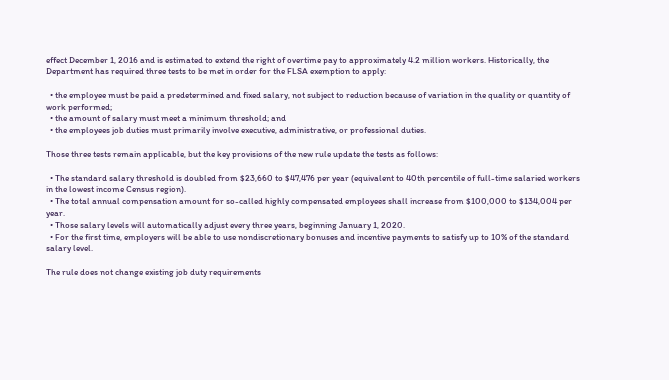effect December 1, 2016 and is estimated to extend the right of overtime pay to approximately 4.2 million workers. Historically, the Department has required three tests to be met in order for the FLSA exemption to apply:

  • the employee must be paid a predetermined and fixed salary, not subject to reduction because of variation in the quality or quantity of work performed;
  • the amount of salary must meet a minimum threshold; and
  • the employees job duties must primarily involve executive, administrative, or professional duties.

Those three tests remain applicable, but the key provisions of the new rule update the tests as follows:

  • The standard salary threshold is doubled from $23,660 to $47,476 per year (equivalent to 40th percentile of full-time salaried workers in the lowest income Census region).
  • The total annual compensation amount for so-called highly compensated employees shall increase from $100,000 to $134,004 per year.
  • Those salary levels will automatically adjust every three years, beginning January 1, 2020.
  • For the first time, employers will be able to use nondiscretionary bonuses and incentive payments to satisfy up to 10% of the standard salary level.

The rule does not change existing job duty requirements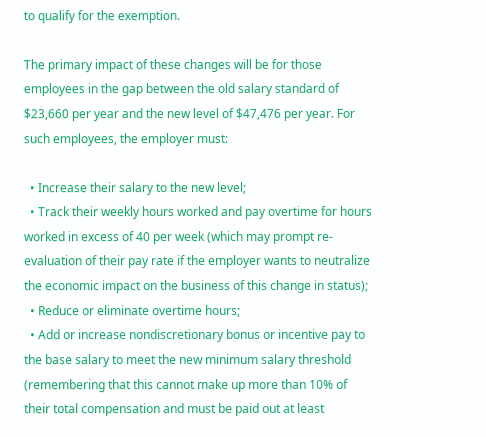to qualify for the exemption.

The primary impact of these changes will be for those employees in the gap between the old salary standard of $23,660 per year and the new level of $47,476 per year. For such employees, the employer must:

  • Increase their salary to the new level;
  • Track their weekly hours worked and pay overtime for hours worked in excess of 40 per week (which may prompt re-evaluation of their pay rate if the employer wants to neutralize the economic impact on the business of this change in status);
  • Reduce or eliminate overtime hours;
  • Add or increase nondiscretionary bonus or incentive pay to the base salary to meet the new minimum salary threshold (remembering that this cannot make up more than 10% of their total compensation and must be paid out at least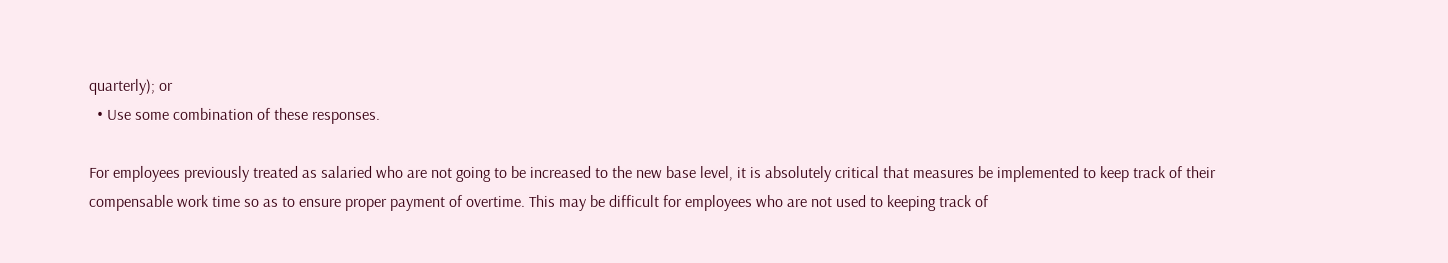quarterly); or
  • Use some combination of these responses.

For employees previously treated as salaried who are not going to be increased to the new base level, it is absolutely critical that measures be implemented to keep track of their compensable work time so as to ensure proper payment of overtime. This may be difficult for employees who are not used to keeping track of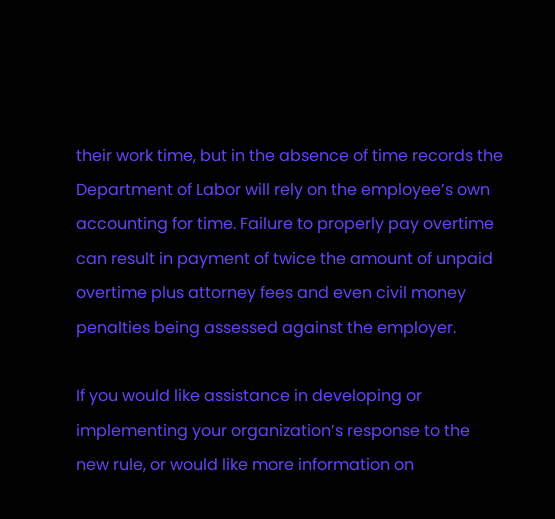their work time, but in the absence of time records the Department of Labor will rely on the employee’s own accounting for time. Failure to properly pay overtime can result in payment of twice the amount of unpaid overtime plus attorney fees and even civil money penalties being assessed against the employer.

If you would like assistance in developing or implementing your organization’s response to the new rule, or would like more information on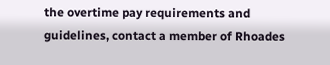the overtime pay requirements and guidelines, contact a member of Rhoades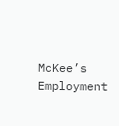McKee’s Employment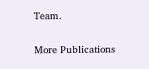Team.

More Publications